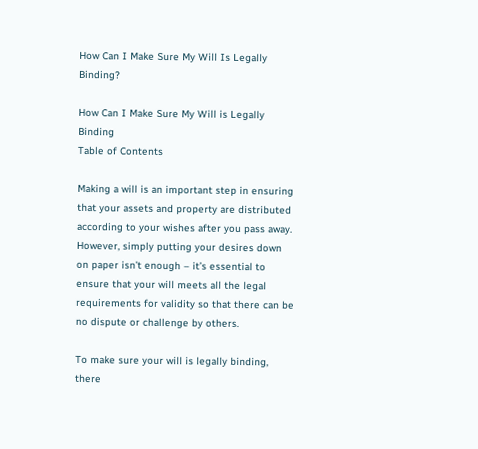How Can I Make Sure My Will Is Legally Binding?

How Can I Make Sure My Will is Legally Binding
Table of Contents

Making a will is an important step in ensuring that your assets and property are distributed according to your wishes after you pass away. However, simply putting your desires down on paper isn’t enough – it’s essential to ensure that your will meets all the legal requirements for validity so that there can be no dispute or challenge by others.

To make sure your will is legally binding, there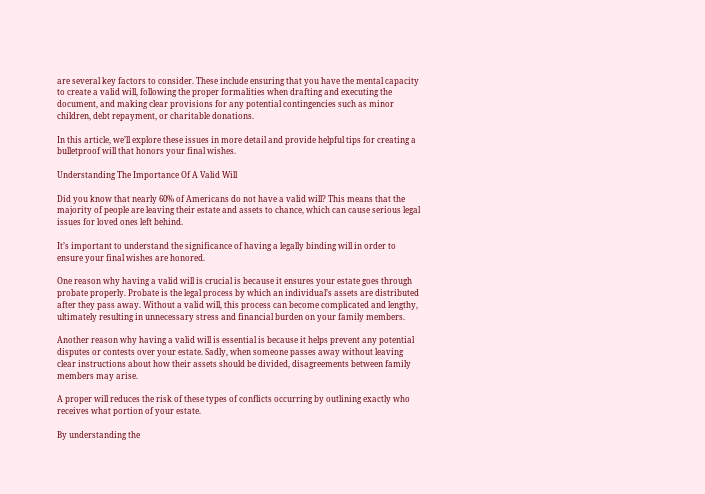are several key factors to consider. These include ensuring that you have the mental capacity to create a valid will, following the proper formalities when drafting and executing the document, and making clear provisions for any potential contingencies such as minor children, debt repayment, or charitable donations.

In this article, we’ll explore these issues in more detail and provide helpful tips for creating a bulletproof will that honors your final wishes.

Understanding The Importance Of A Valid Will

Did you know that nearly 60% of Americans do not have a valid will? This means that the majority of people are leaving their estate and assets to chance, which can cause serious legal issues for loved ones left behind.

It’s important to understand the significance of having a legally binding will in order to ensure your final wishes are honored.

One reason why having a valid will is crucial is because it ensures your estate goes through probate properly. Probate is the legal process by which an individual’s assets are distributed after they pass away. Without a valid will, this process can become complicated and lengthy, ultimately resulting in unnecessary stress and financial burden on your family members.

Another reason why having a valid will is essential is because it helps prevent any potential disputes or contests over your estate. Sadly, when someone passes away without leaving clear instructions about how their assets should be divided, disagreements between family members may arise.

A proper will reduces the risk of these types of conflicts occurring by outlining exactly who receives what portion of your estate.

By understanding the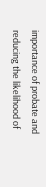importance of probate and reducing the likelihood of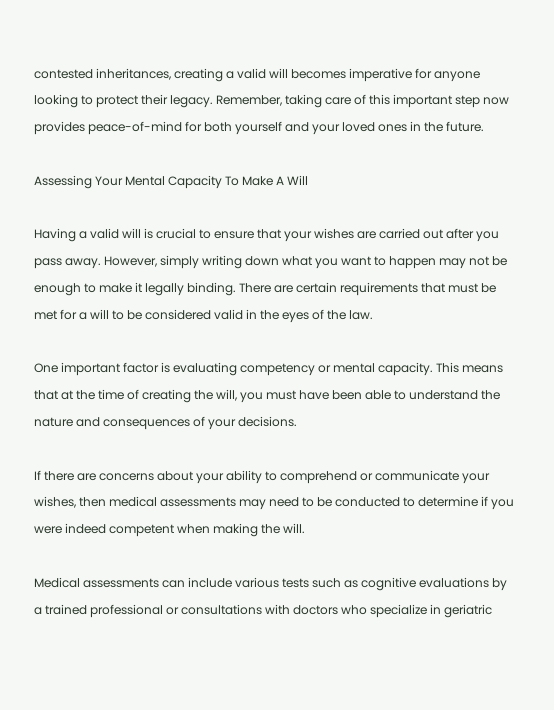contested inheritances, creating a valid will becomes imperative for anyone looking to protect their legacy. Remember, taking care of this important step now provides peace-of-mind for both yourself and your loved ones in the future.

Assessing Your Mental Capacity To Make A Will

Having a valid will is crucial to ensure that your wishes are carried out after you pass away. However, simply writing down what you want to happen may not be enough to make it legally binding. There are certain requirements that must be met for a will to be considered valid in the eyes of the law.

One important factor is evaluating competency or mental capacity. This means that at the time of creating the will, you must have been able to understand the nature and consequences of your decisions.

If there are concerns about your ability to comprehend or communicate your wishes, then medical assessments may need to be conducted to determine if you were indeed competent when making the will.

Medical assessments can include various tests such as cognitive evaluations by a trained professional or consultations with doctors who specialize in geriatric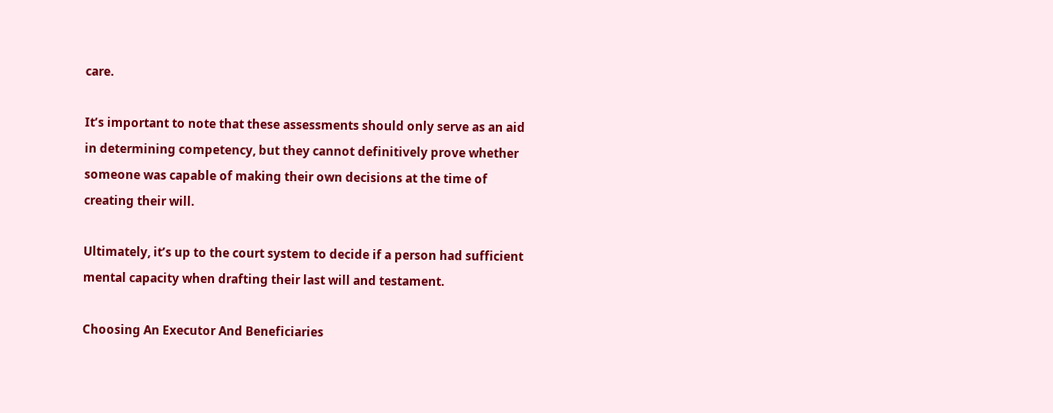care.

It’s important to note that these assessments should only serve as an aid in determining competency, but they cannot definitively prove whether someone was capable of making their own decisions at the time of creating their will.

Ultimately, it’s up to the court system to decide if a person had sufficient mental capacity when drafting their last will and testament.

Choosing An Executor And Beneficiaries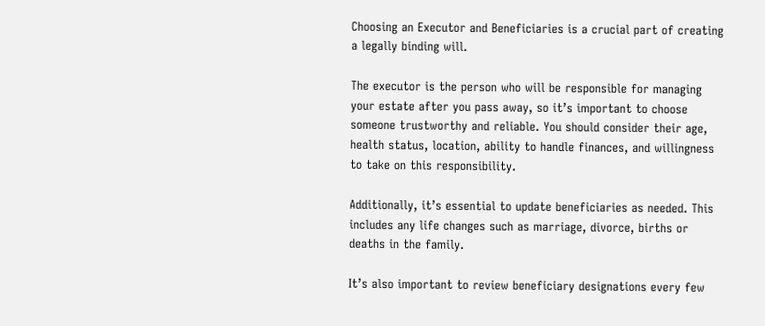Choosing an Executor and Beneficiaries is a crucial part of creating a legally binding will.

The executor is the person who will be responsible for managing your estate after you pass away, so it’s important to choose someone trustworthy and reliable. You should consider their age, health status, location, ability to handle finances, and willingness to take on this responsibility.

Additionally, it’s essential to update beneficiaries as needed. This includes any life changes such as marriage, divorce, births or deaths in the family.

It’s also important to review beneficiary designations every few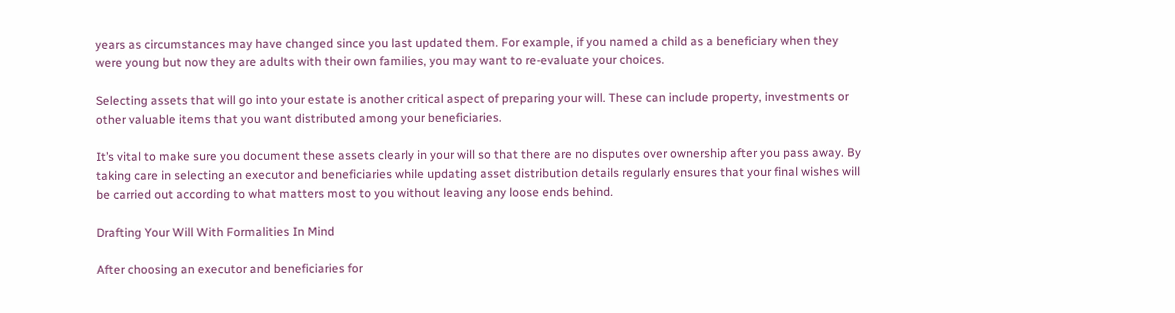years as circumstances may have changed since you last updated them. For example, if you named a child as a beneficiary when they were young but now they are adults with their own families, you may want to re-evaluate your choices.

Selecting assets that will go into your estate is another critical aspect of preparing your will. These can include property, investments or other valuable items that you want distributed among your beneficiaries.

It’s vital to make sure you document these assets clearly in your will so that there are no disputes over ownership after you pass away. By taking care in selecting an executor and beneficiaries while updating asset distribution details regularly ensures that your final wishes will be carried out according to what matters most to you without leaving any loose ends behind.

Drafting Your Will With Formalities In Mind

After choosing an executor and beneficiaries for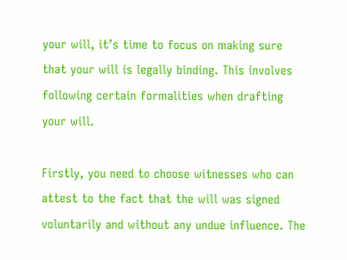your will, it’s time to focus on making sure that your will is legally binding. This involves following certain formalities when drafting your will.

Firstly, you need to choose witnesses who can attest to the fact that the will was signed voluntarily and without any undue influence. The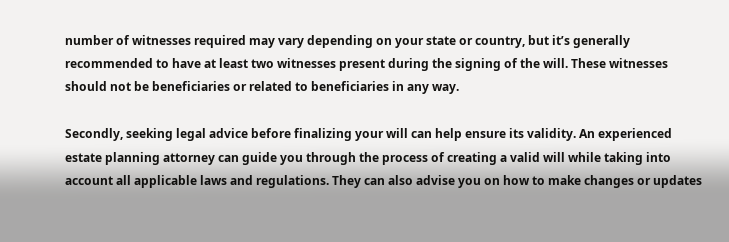number of witnesses required may vary depending on your state or country, but it’s generally recommended to have at least two witnesses present during the signing of the will. These witnesses should not be beneficiaries or related to beneficiaries in any way.

Secondly, seeking legal advice before finalizing your will can help ensure its validity. An experienced estate planning attorney can guide you through the process of creating a valid will while taking into account all applicable laws and regulations. They can also advise you on how to make changes or updates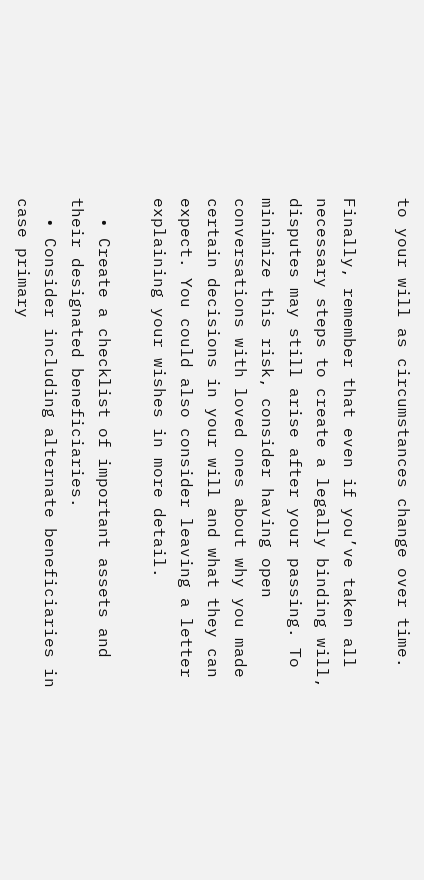to your will as circumstances change over time.

Finally, remember that even if you’ve taken all necessary steps to create a legally binding will, disputes may still arise after your passing. To minimize this risk, consider having open conversations with loved ones about why you made certain decisions in your will and what they can expect. You could also consider leaving a letter explaining your wishes in more detail.

  • Create a checklist of important assets and their designated beneficiaries.
  • Consider including alternate beneficiaries in case primary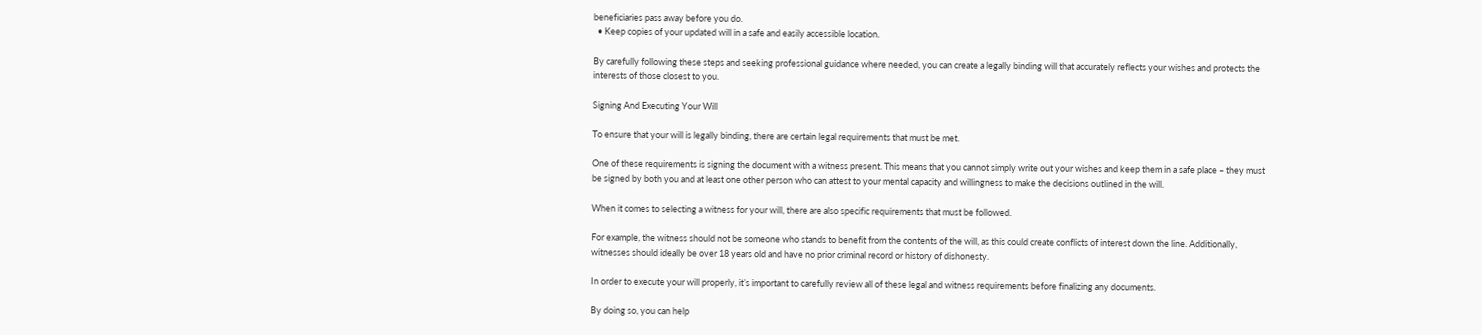beneficiaries pass away before you do.
  • Keep copies of your updated will in a safe and easily accessible location.

By carefully following these steps and seeking professional guidance where needed, you can create a legally binding will that accurately reflects your wishes and protects the interests of those closest to you.

Signing And Executing Your Will

To ensure that your will is legally binding, there are certain legal requirements that must be met.

One of these requirements is signing the document with a witness present. This means that you cannot simply write out your wishes and keep them in a safe place – they must be signed by both you and at least one other person who can attest to your mental capacity and willingness to make the decisions outlined in the will.

When it comes to selecting a witness for your will, there are also specific requirements that must be followed.

For example, the witness should not be someone who stands to benefit from the contents of the will, as this could create conflicts of interest down the line. Additionally, witnesses should ideally be over 18 years old and have no prior criminal record or history of dishonesty.

In order to execute your will properly, it’s important to carefully review all of these legal and witness requirements before finalizing any documents.

By doing so, you can help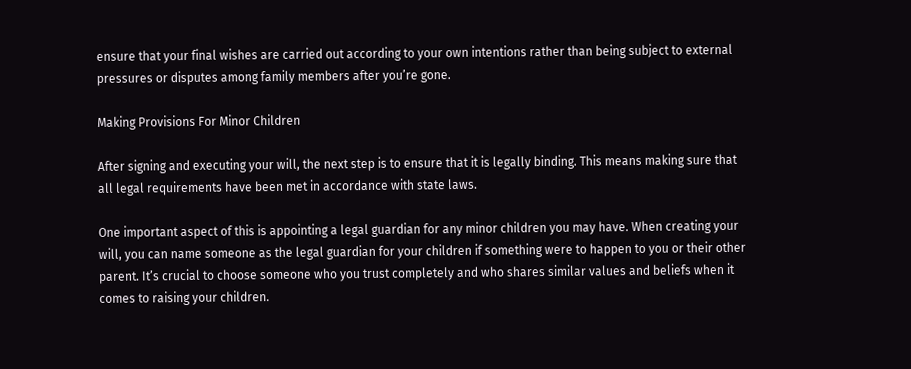ensure that your final wishes are carried out according to your own intentions rather than being subject to external pressures or disputes among family members after you’re gone.

Making Provisions For Minor Children

After signing and executing your will, the next step is to ensure that it is legally binding. This means making sure that all legal requirements have been met in accordance with state laws.

One important aspect of this is appointing a legal guardian for any minor children you may have. When creating your will, you can name someone as the legal guardian for your children if something were to happen to you or their other parent. It’s crucial to choose someone who you trust completely and who shares similar values and beliefs when it comes to raising your children.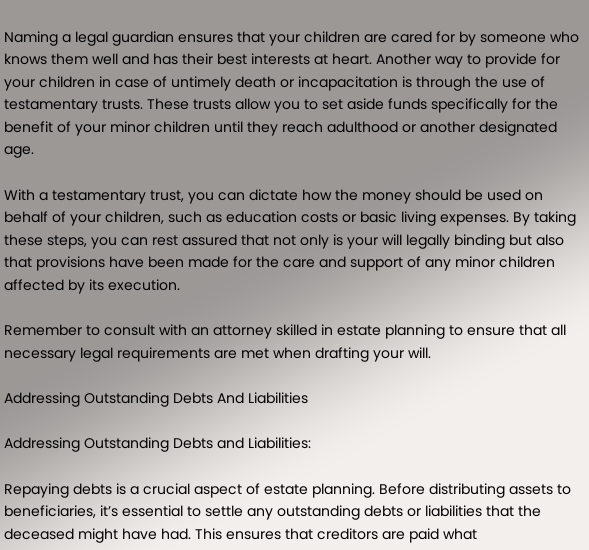Naming a legal guardian ensures that your children are cared for by someone who knows them well and has their best interests at heart. Another way to provide for your children in case of untimely death or incapacitation is through the use of testamentary trusts. These trusts allow you to set aside funds specifically for the benefit of your minor children until they reach adulthood or another designated age.

With a testamentary trust, you can dictate how the money should be used on behalf of your children, such as education costs or basic living expenses. By taking these steps, you can rest assured that not only is your will legally binding but also that provisions have been made for the care and support of any minor children affected by its execution.

Remember to consult with an attorney skilled in estate planning to ensure that all necessary legal requirements are met when drafting your will.

Addressing Outstanding Debts And Liabilities

Addressing Outstanding Debts and Liabilities:

Repaying debts is a crucial aspect of estate planning. Before distributing assets to beneficiaries, it’s essential to settle any outstanding debts or liabilities that the deceased might have had. This ensures that creditors are paid what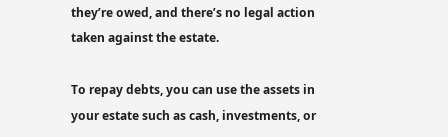they’re owed, and there’s no legal action taken against the estate.

To repay debts, you can use the assets in your estate such as cash, investments, or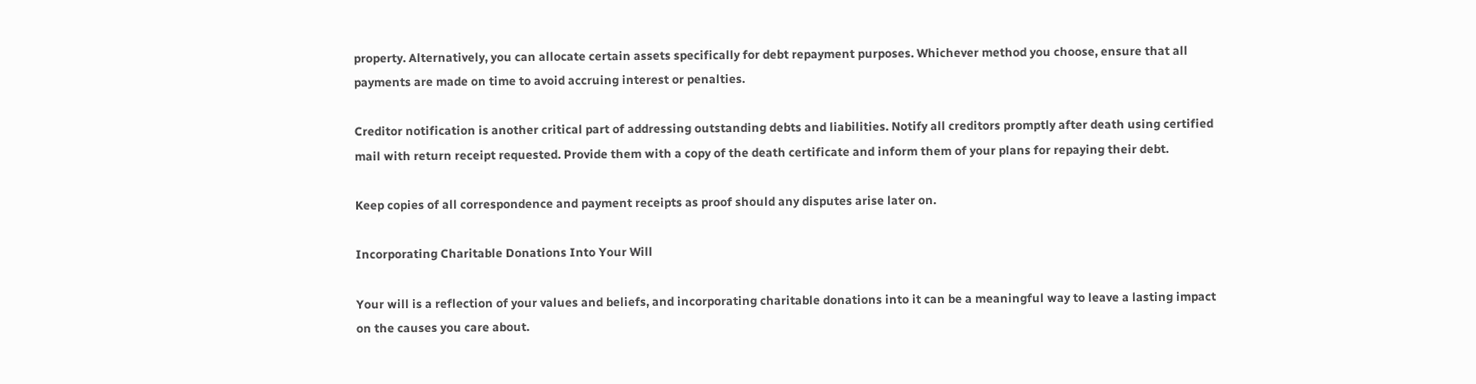property. Alternatively, you can allocate certain assets specifically for debt repayment purposes. Whichever method you choose, ensure that all payments are made on time to avoid accruing interest or penalties.

Creditor notification is another critical part of addressing outstanding debts and liabilities. Notify all creditors promptly after death using certified mail with return receipt requested. Provide them with a copy of the death certificate and inform them of your plans for repaying their debt.

Keep copies of all correspondence and payment receipts as proof should any disputes arise later on.

Incorporating Charitable Donations Into Your Will

Your will is a reflection of your values and beliefs, and incorporating charitable donations into it can be a meaningful way to leave a lasting impact on the causes you care about.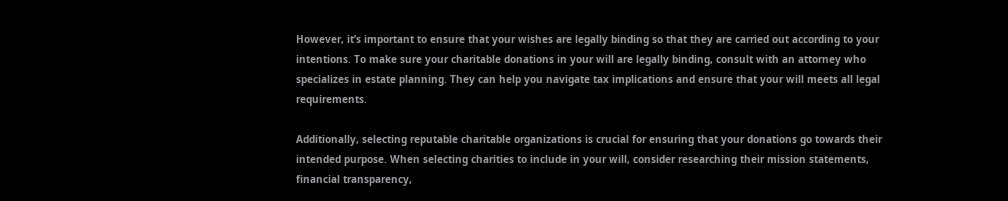However, it’s important to ensure that your wishes are legally binding so that they are carried out according to your intentions. To make sure your charitable donations in your will are legally binding, consult with an attorney who specializes in estate planning. They can help you navigate tax implications and ensure that your will meets all legal requirements.

Additionally, selecting reputable charitable organizations is crucial for ensuring that your donations go towards their intended purpose. When selecting charities to include in your will, consider researching their mission statements, financial transparency,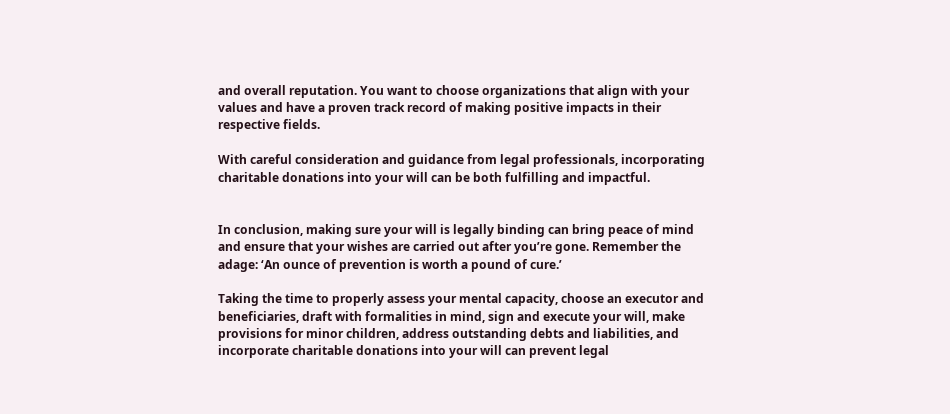and overall reputation. You want to choose organizations that align with your values and have a proven track record of making positive impacts in their respective fields.

With careful consideration and guidance from legal professionals, incorporating charitable donations into your will can be both fulfilling and impactful.


In conclusion, making sure your will is legally binding can bring peace of mind and ensure that your wishes are carried out after you’re gone. Remember the adage: ‘An ounce of prevention is worth a pound of cure.’

Taking the time to properly assess your mental capacity, choose an executor and beneficiaries, draft with formalities in mind, sign and execute your will, make provisions for minor children, address outstanding debts and liabilities, and incorporate charitable donations into your will can prevent legal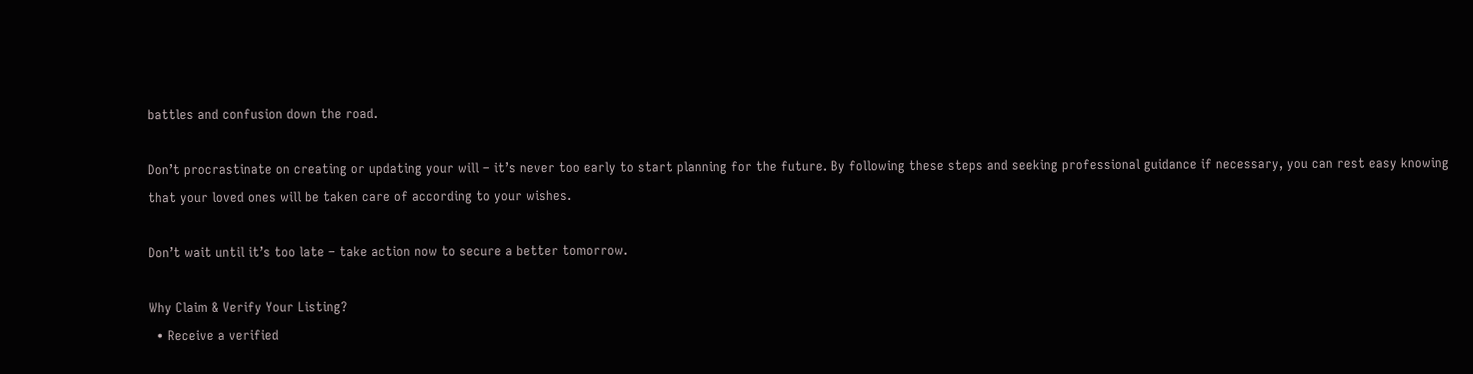battles and confusion down the road.

Don’t procrastinate on creating or updating your will – it’s never too early to start planning for the future. By following these steps and seeking professional guidance if necessary, you can rest easy knowing that your loved ones will be taken care of according to your wishes.

Don’t wait until it’s too late – take action now to secure a better tomorrow.

Why Claim & Verify Your Listing?
  • Receive a verified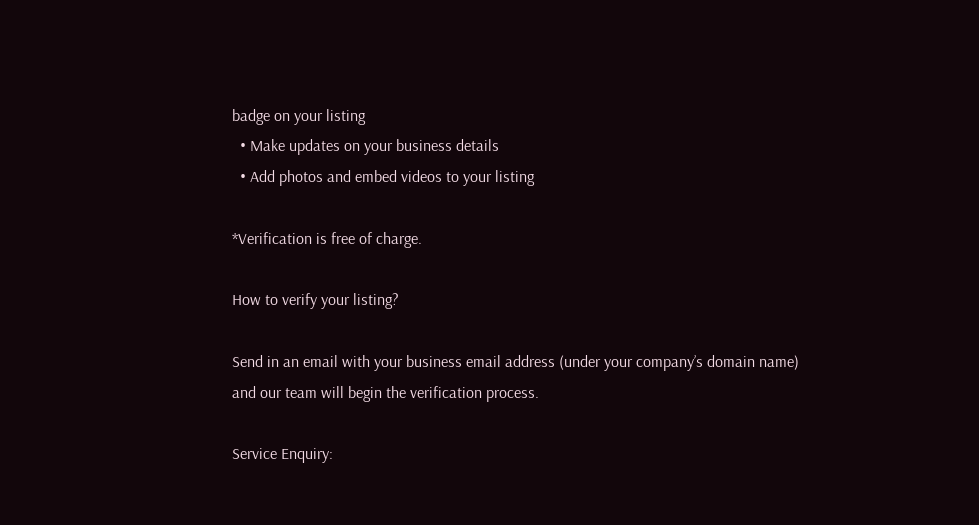badge on your listing
  • Make updates on your business details
  • Add photos and embed videos to your listing

*Verification is free of charge.

How to verify your listing?

Send in an email with your business email address (under your company’s domain name) and our team will begin the verification process.

Service Enquiry: